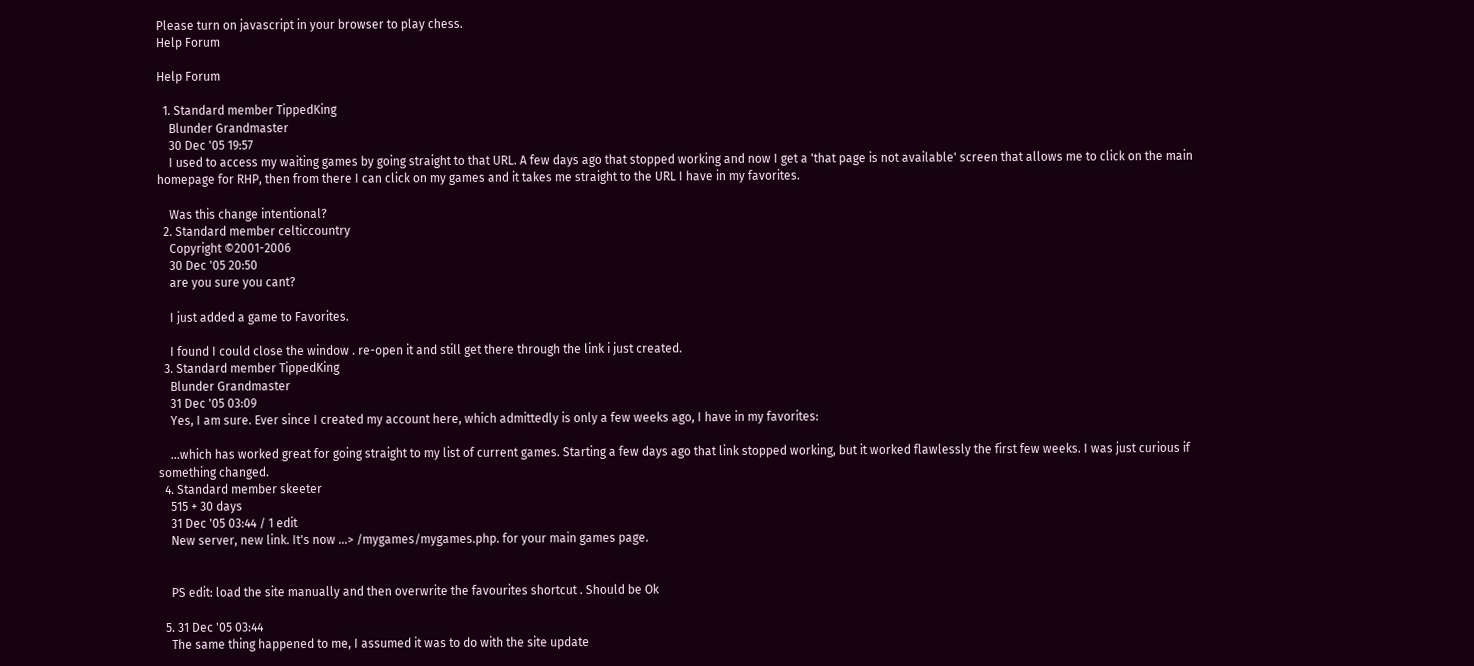Please turn on javascript in your browser to play chess.
Help Forum

Help Forum

  1. Standard member TippedKing
    Blunder Grandmaster
    30 Dec '05 19:57
    I used to access my waiting games by going straight to that URL. A few days ago that stopped working and now I get a 'that page is not available' screen that allows me to click on the main homepage for RHP, then from there I can click on my games and it takes me straight to the URL I have in my favorites.

    Was this change intentional?
  2. Standard member celticcountry
    Copyright ©2001-2006
    30 Dec '05 20:50
    are you sure you cant?

    I just added a game to Favorites.

    I found I could close the window . re-open it and still get there through the link i just created.
  3. Standard member TippedKing
    Blunder Grandmaster
    31 Dec '05 03:09
    Yes, I am sure. Ever since I created my account here, which admittedly is only a few weeks ago, I have in my favorites:

    ...which has worked great for going straight to my list of current games. Starting a few days ago that link stopped working, but it worked flawlessly the first few weeks. I was just curious if something changed.
  4. Standard member skeeter
    515 + 30 days
    31 Dec '05 03:44 / 1 edit
    New server, new link. It's now ...> /mygames/mygames.php. for your main games page.


    PS edit: load the site manually and then overwrite the favourites shortcut . Should be Ok

  5. 31 Dec '05 03:44
    The same thing happened to me, I assumed it was to do with the site update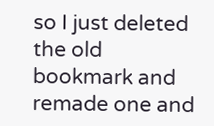so I just deleted the old bookmark and remade one and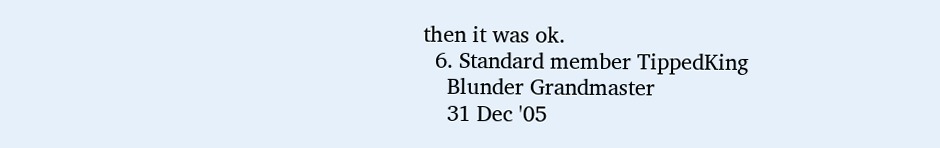then it was ok.
  6. Standard member TippedKing
    Blunder Grandmaster
    31 Dec '05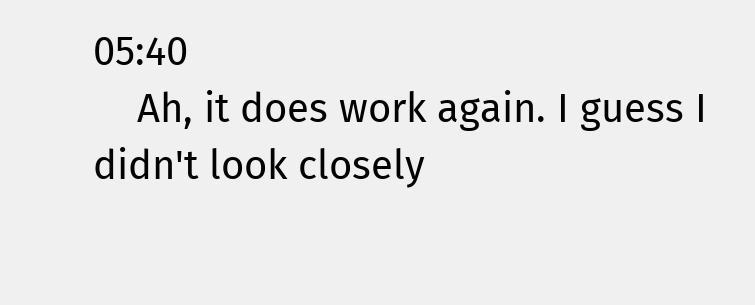05:40
    Ah, it does work again. I guess I didn't look closely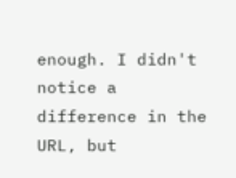enough. I didn't notice a difference in the URL, but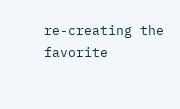re-creating the favorite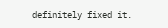definitely fixed it.